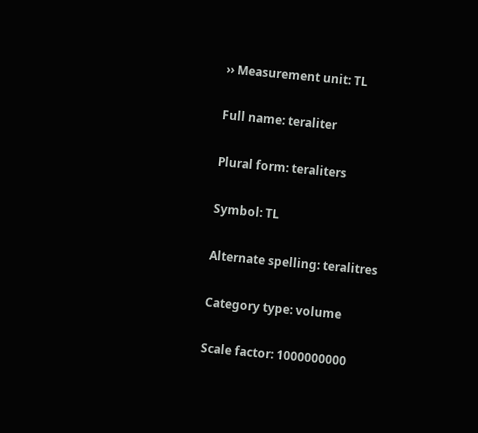›› Measurement unit: TL

Full name: teraliter

Plural form: teraliters

Symbol: TL

Alternate spelling: teralitres

Category type: volume

Scale factor: 1000000000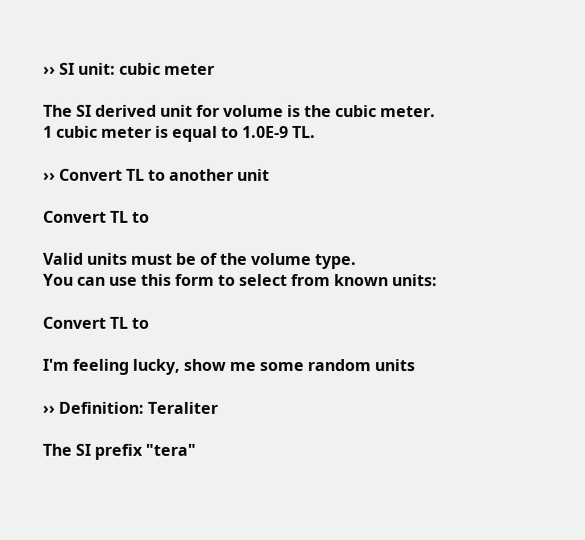›› SI unit: cubic meter

The SI derived unit for volume is the cubic meter.
1 cubic meter is equal to 1.0E-9 TL.

›› Convert TL to another unit

Convert TL to

Valid units must be of the volume type.
You can use this form to select from known units:

Convert TL to

I'm feeling lucky, show me some random units

›› Definition: Teraliter

The SI prefix "tera"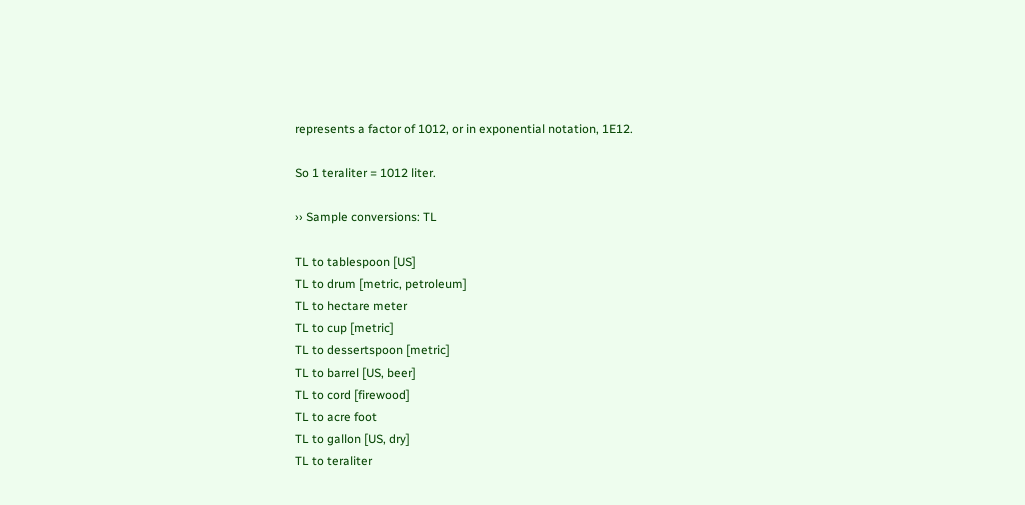represents a factor of 1012, or in exponential notation, 1E12.

So 1 teraliter = 1012 liter.

›› Sample conversions: TL

TL to tablespoon [US]
TL to drum [metric, petroleum]
TL to hectare meter
TL to cup [metric]
TL to dessertspoon [metric]
TL to barrel [US, beer]
TL to cord [firewood]
TL to acre foot
TL to gallon [US, dry]
TL to teraliter